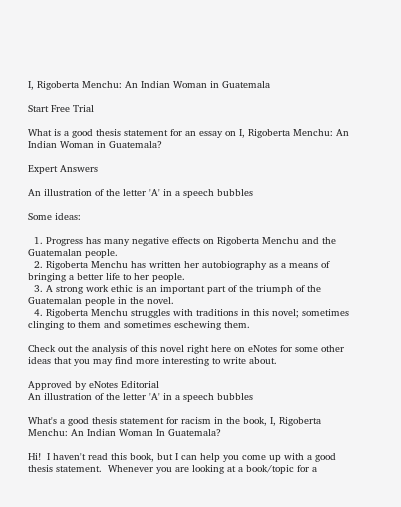I, Rigoberta Menchu: An Indian Woman in Guatemala

Start Free Trial

What is a good thesis statement for an essay on I, Rigoberta Menchu: An Indian Woman in Guatemala?

Expert Answers

An illustration of the letter 'A' in a speech bubbles

Some ideas:

  1. Progress has many negative effects on Rigoberta Menchu and the Guatemalan people.
  2. Rigoberta Menchu has written her autobiography as a means of bringing a better life to her people.
  3. A strong work ethic is an important part of the triumph of the Guatemalan people in the novel.
  4. Rigoberta Menchu struggles with traditions in this novel; sometimes clinging to them and sometimes eschewing them.

Check out the analysis of this novel right here on eNotes for some other ideas that you may find more interesting to write about.

Approved by eNotes Editorial
An illustration of the letter 'A' in a speech bubbles

What's a good thesis statement for racism in the book, I, Rigoberta Menchu: An Indian Woman In Guatemala?

Hi!  I haven't read this book, but I can help you come up with a good thesis statement.  Whenever you are looking at a book/topic for a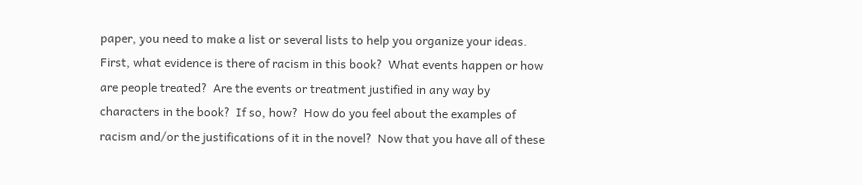paper, you need to make a list or several lists to help you organize your ideas.  First, what evidence is there of racism in this book?  What events happen or how are people treated?  Are the events or treatment justified in any way by characters in the book?  If so, how?  How do you feel about the examples of racism and/or the justifications of it in the novel?  Now that you have all of these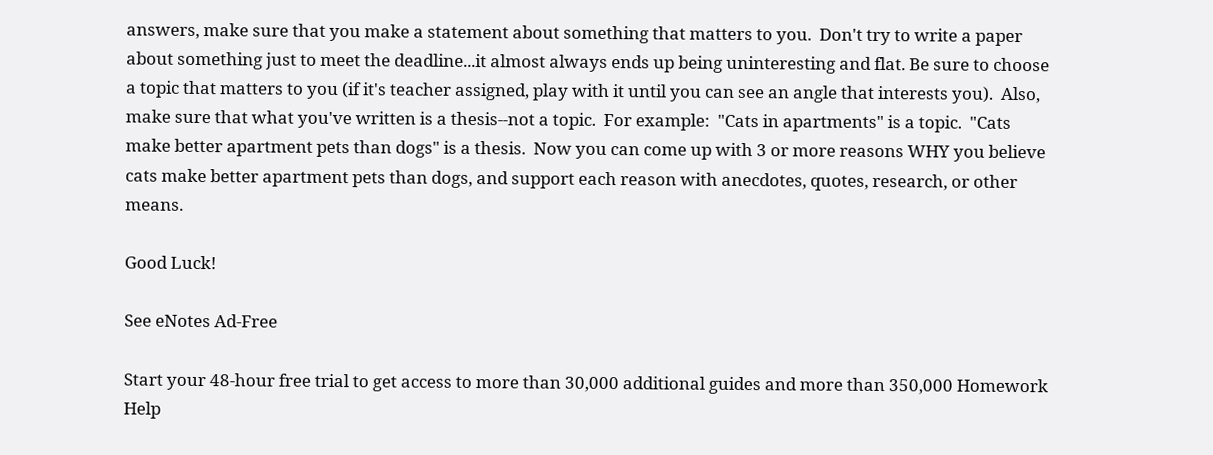answers, make sure that you make a statement about something that matters to you.  Don't try to write a paper about something just to meet the deadline...it almost always ends up being uninteresting and flat. Be sure to choose a topic that matters to you (if it's teacher assigned, play with it until you can see an angle that interests you).  Also, make sure that what you've written is a thesis--not a topic.  For example:  "Cats in apartments" is a topic.  "Cats make better apartment pets than dogs" is a thesis.  Now you can come up with 3 or more reasons WHY you believe cats make better apartment pets than dogs, and support each reason with anecdotes, quotes, research, or other means.

Good Luck!

See eNotes Ad-Free

Start your 48-hour free trial to get access to more than 30,000 additional guides and more than 350,000 Homework Help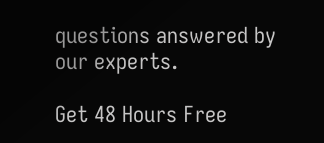questions answered by our experts.

Get 48 Hours Free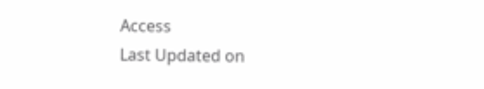Access
Last Updated on